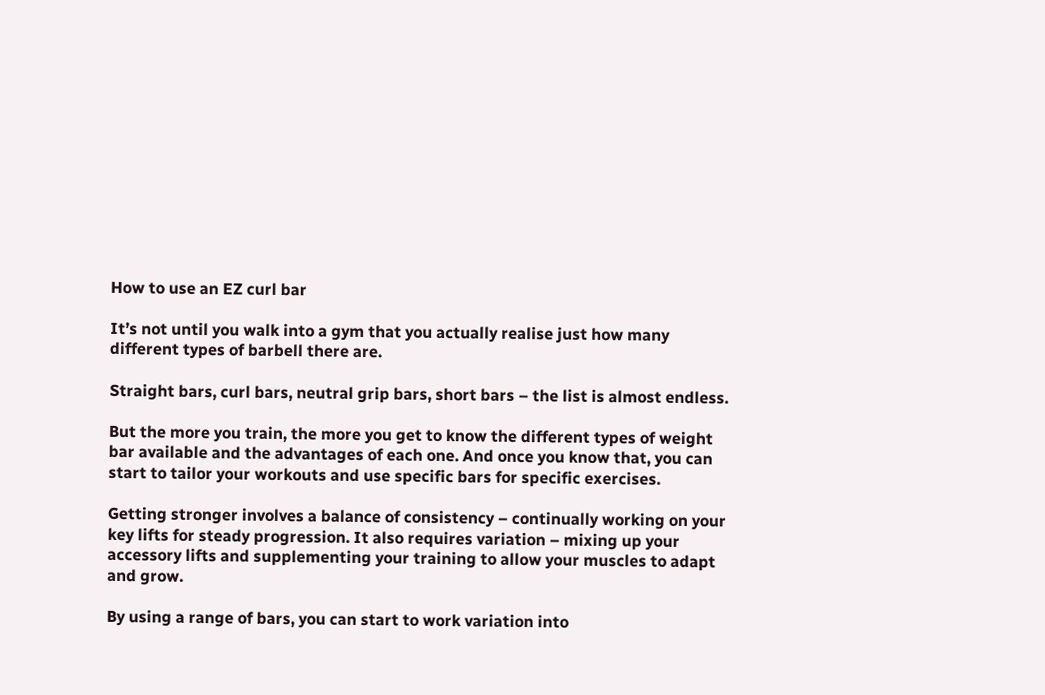How to use an EZ curl bar

It’s not until you walk into a gym that you actually realise just how many different types of barbell there are.

Straight bars, curl bars, neutral grip bars, short bars – the list is almost endless.

But the more you train, the more you get to know the different types of weight bar available and the advantages of each one. And once you know that, you can start to tailor your workouts and use specific bars for specific exercises.

Getting stronger involves a balance of consistency – continually working on your key lifts for steady progression. It also requires variation – mixing up your accessory lifts and supplementing your training to allow your muscles to adapt and grow.

By using a range of bars, you can start to work variation into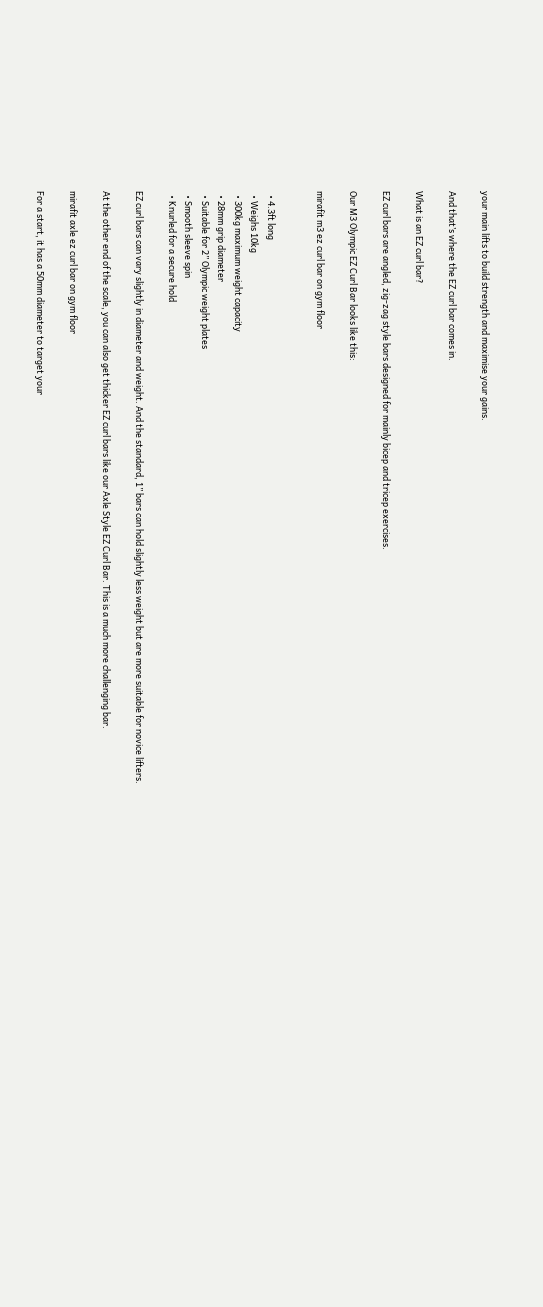your main lifts to build strength and maximise your gains.

And that’s where the EZ curl bar comes in.

What is an EZ curl bar?

EZ curl bars are angled, zig-zag style bars designed for mainly bicep and tricep exercises.

Our M3 Olympic EZ Curl Bar looks like this:

mirafit m3 ez curl bar on gym floor


  • 4.3ft long
  • Weighs 10kg
  • 300kg maximum weight capacity
  • 28mm grip diameter
  • Suitable for 2” Olympic weight plates
  • Smooth sleeve spin
  • Knurled for a secure hold

EZ curl bars can vary slightly in diameter and weight. And the standard, 1” bars can hold slightly less weight but are more suitable for novice lifters.

At the other end of the scale, you can also get thicker EZ curl bars like our Axle Style EZ Curl Bar. This is a much more challenging bar.

mirafit axle ez curl bar on gym floor

For a start, it has a 50mm diameter to target your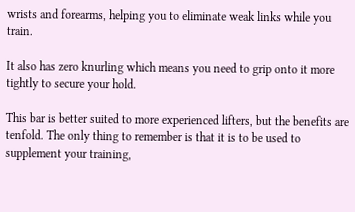wrists and forearms, helping you to eliminate weak links while you train.

It also has zero knurling which means you need to grip onto it more tightly to secure your hold.

This bar is better suited to more experienced lifters, but the benefits are tenfold. The only thing to remember is that it is to be used to supplement your training,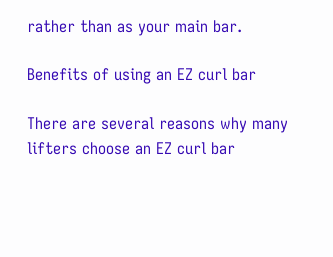rather than as your main bar.

Benefits of using an EZ curl bar

There are several reasons why many lifters choose an EZ curl bar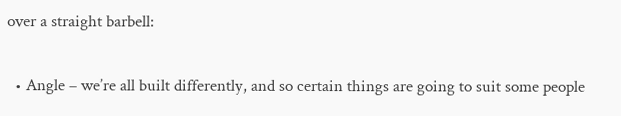over a straight barbell:

  • Angle – we’re all built differently, and so certain things are going to suit some people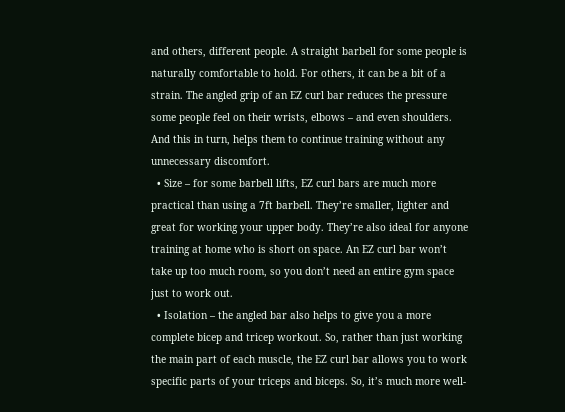and others, different people. A straight barbell for some people is naturally comfortable to hold. For others, it can be a bit of a strain. The angled grip of an EZ curl bar reduces the pressure some people feel on their wrists, elbows – and even shoulders. And this in turn, helps them to continue training without any unnecessary discomfort.
  • Size – for some barbell lifts, EZ curl bars are much more practical than using a 7ft barbell. They’re smaller, lighter and great for working your upper body. They’re also ideal for anyone training at home who is short on space. An EZ curl bar won’t take up too much room, so you don’t need an entire gym space just to work out.
  • Isolation – the angled bar also helps to give you a more complete bicep and tricep workout. So, rather than just working the main part of each muscle, the EZ curl bar allows you to work specific parts of your triceps and biceps. So, it’s much more well-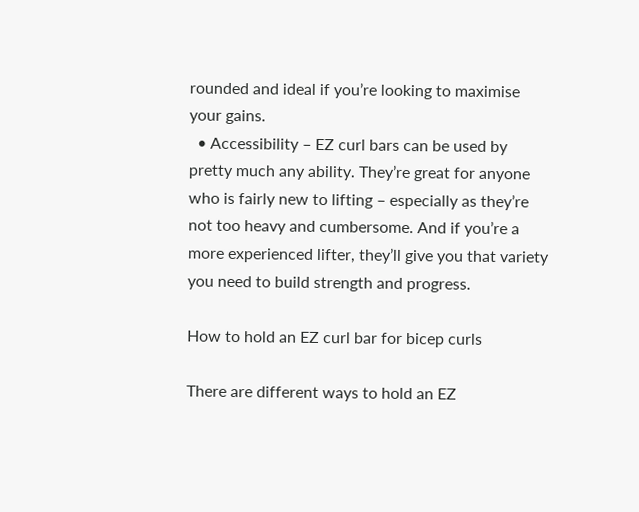rounded and ideal if you’re looking to maximise your gains.
  • Accessibility – EZ curl bars can be used by pretty much any ability. They’re great for anyone who is fairly new to lifting – especially as they’re not too heavy and cumbersome. And if you’re a more experienced lifter, they’ll give you that variety you need to build strength and progress.

How to hold an EZ curl bar for bicep curls

There are different ways to hold an EZ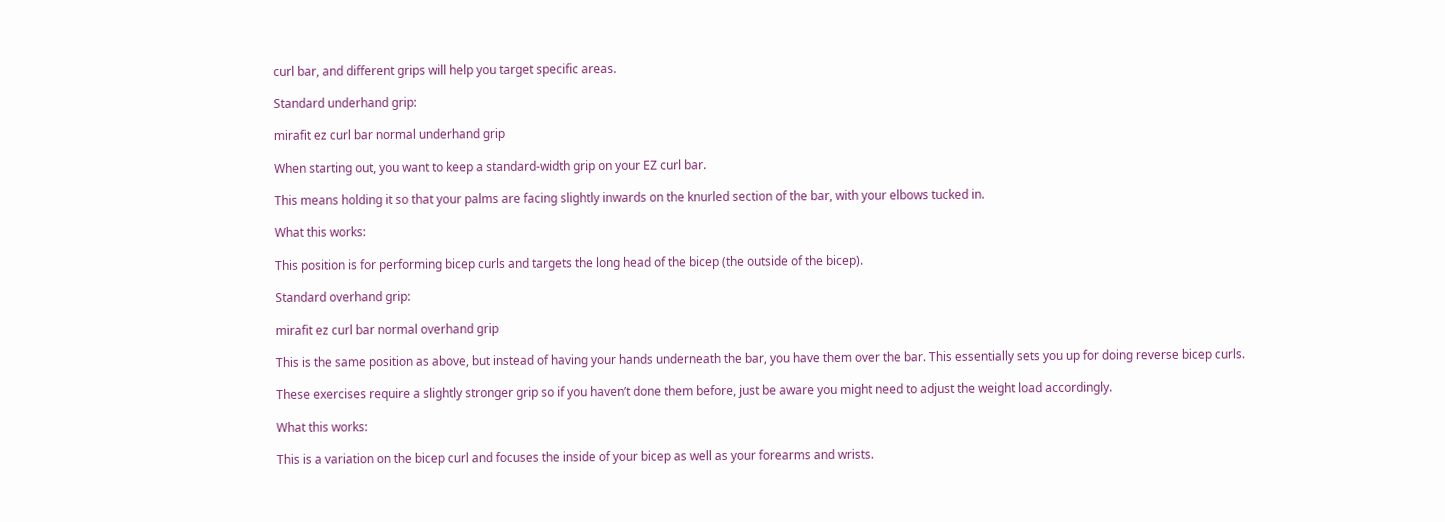curl bar, and different grips will help you target specific areas.

Standard underhand grip:

mirafit ez curl bar normal underhand grip

When starting out, you want to keep a standard-width grip on your EZ curl bar.

This means holding it so that your palms are facing slightly inwards on the knurled section of the bar, with your elbows tucked in.

What this works:

This position is for performing bicep curls and targets the long head of the bicep (the outside of the bicep).

Standard overhand grip:

mirafit ez curl bar normal overhand grip

This is the same position as above, but instead of having your hands underneath the bar, you have them over the bar. This essentially sets you up for doing reverse bicep curls.

These exercises require a slightly stronger grip so if you haven’t done them before, just be aware you might need to adjust the weight load accordingly.

What this works:

This is a variation on the bicep curl and focuses the inside of your bicep as well as your forearms and wrists.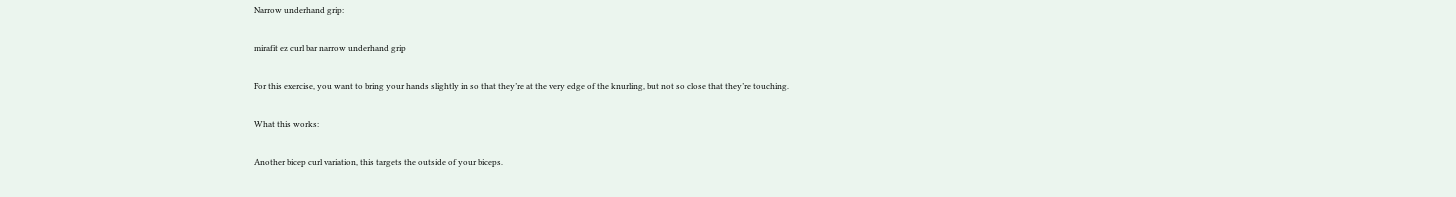Narrow underhand grip:

mirafit ez curl bar narrow underhand grip

For this exercise, you want to bring your hands slightly in so that they’re at the very edge of the knurling, but not so close that they’re touching.

What this works:

Another bicep curl variation, this targets the outside of your biceps.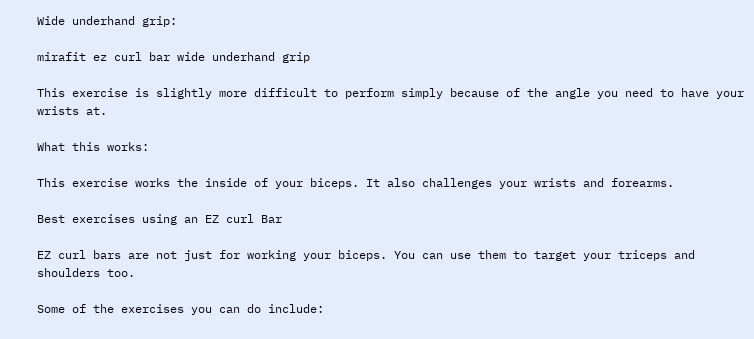Wide underhand grip:

mirafit ez curl bar wide underhand grip

This exercise is slightly more difficult to perform simply because of the angle you need to have your wrists at.

What this works:

This exercise works the inside of your biceps. It also challenges your wrists and forearms.

Best exercises using an EZ curl Bar

EZ curl bars are not just for working your biceps. You can use them to target your triceps and shoulders too.

Some of the exercises you can do include: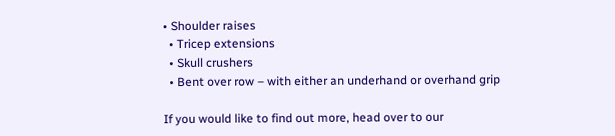• Shoulder raises
  • Tricep extensions
  • Skull crushers
  • Bent over row – with either an underhand or overhand grip

If you would like to find out more, head over to our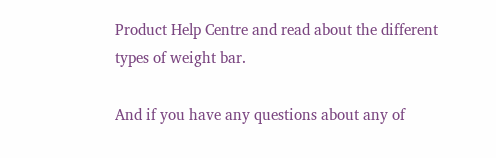Product Help Centre and read about the different types of weight bar.

And if you have any questions about any of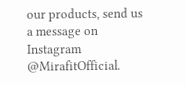our products, send us a message on Instagram @MirafitOfficial.